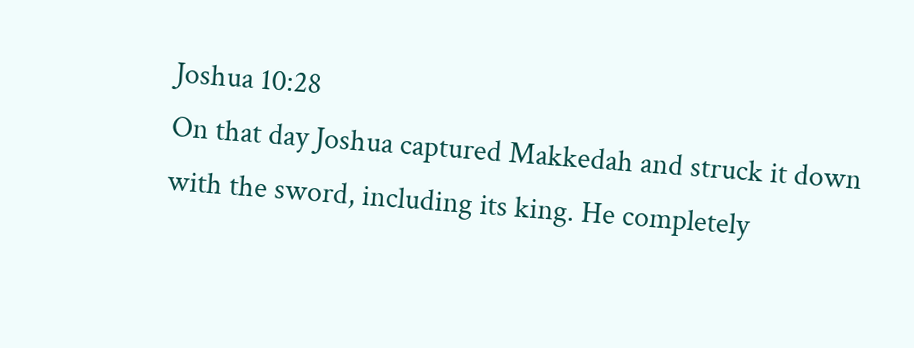Joshua 10:28
On that day Joshua captured Makkedah and struck it down with the sword, including its king. He completely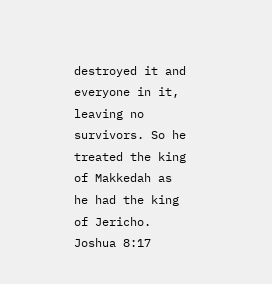destroyed it and everyone in it, leaving no survivors. So he treated the king of Makkedah as he had the king of Jericho.
Joshua 8:17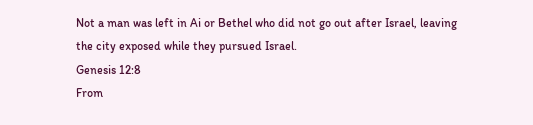Not a man was left in Ai or Bethel who did not go out after Israel, leaving the city exposed while they pursued Israel.
Genesis 12:8
From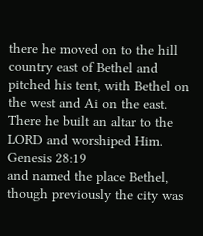there he moved on to the hill country east of Bethel and pitched his tent, with Bethel on the west and Ai on the east. There he built an altar to the LORD and worshiped Him.
Genesis 28:19
and named the place Bethel, though previously the city was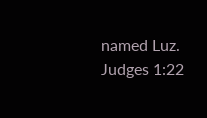named Luz.
Judges 1:22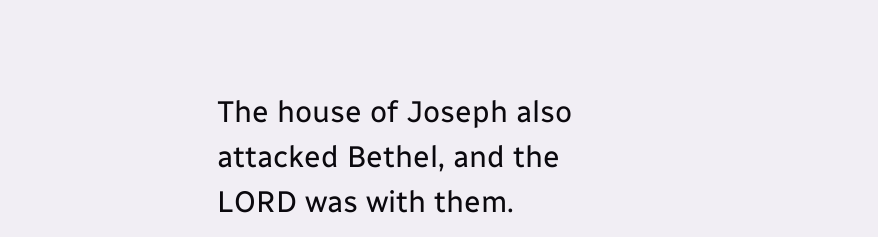The house of Joseph also attacked Bethel, and the LORD was with them.